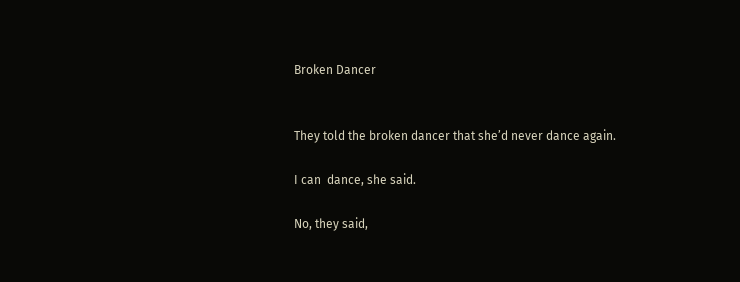Broken Dancer


They told the broken dancer that she’d never dance again.

I can  dance, she said.

No, they said,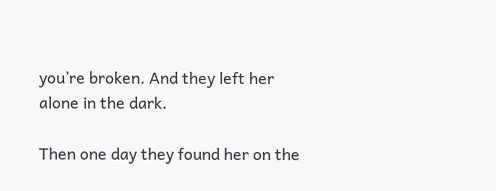you’re broken. And they left her alone in the dark.

Then one day they found her on the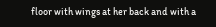floor with wings at her back and with a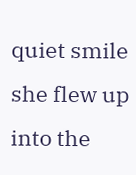quiet smile she flew up into the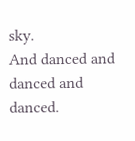sky.
And danced and danced and danced.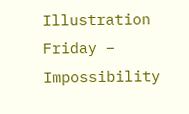Illustration Friday – Impossibility